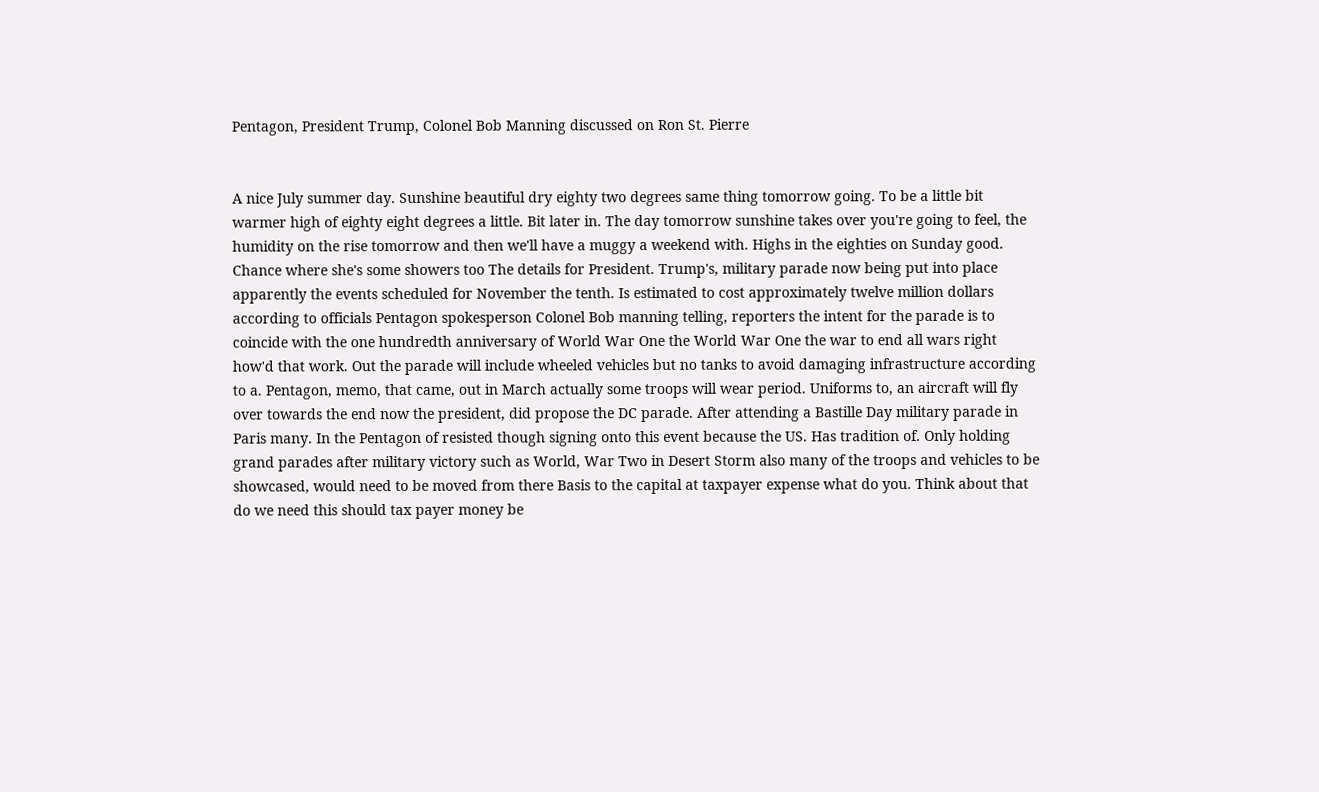Pentagon, President Trump, Colonel Bob Manning discussed on Ron St. Pierre


A nice July summer day. Sunshine beautiful dry eighty two degrees same thing tomorrow going. To be a little bit warmer high of eighty eight degrees a little. Bit later in. The day tomorrow sunshine takes over you're going to feel, the humidity on the rise tomorrow and then we'll have a muggy a weekend with. Highs in the eighties on Sunday good. Chance where she's some showers too The details for President. Trump's, military parade now being put into place apparently the events scheduled for November the tenth. Is estimated to cost approximately twelve million dollars according to officials Pentagon spokesperson Colonel Bob manning telling, reporters the intent for the parade is to coincide with the one hundredth anniversary of World War One the World War One the war to end all wars right how'd that work. Out the parade will include wheeled vehicles but no tanks to avoid damaging infrastructure according to a. Pentagon, memo, that came, out in March actually some troops will wear period. Uniforms to, an aircraft will fly over towards the end now the president, did propose the DC parade. After attending a Bastille Day military parade in Paris many. In the Pentagon of resisted though signing onto this event because the US. Has tradition of. Only holding grand parades after military victory such as World, War Two in Desert Storm also many of the troops and vehicles to be showcased, would need to be moved from there Basis to the capital at taxpayer expense what do you. Think about that do we need this should tax payer money be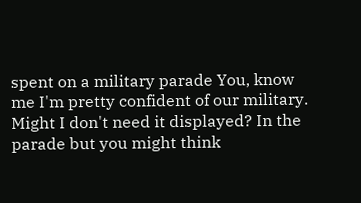spent on a military parade You, know me I'm pretty confident of our military. Might I don't need it displayed? In the parade but you might think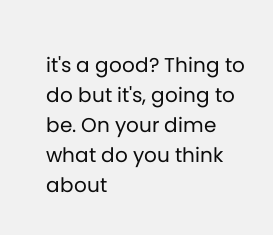it's a good? Thing to do but it's, going to be. On your dime what do you think about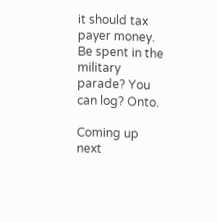it should tax payer money. Be spent in the military parade? You can log? Onto.

Coming up next